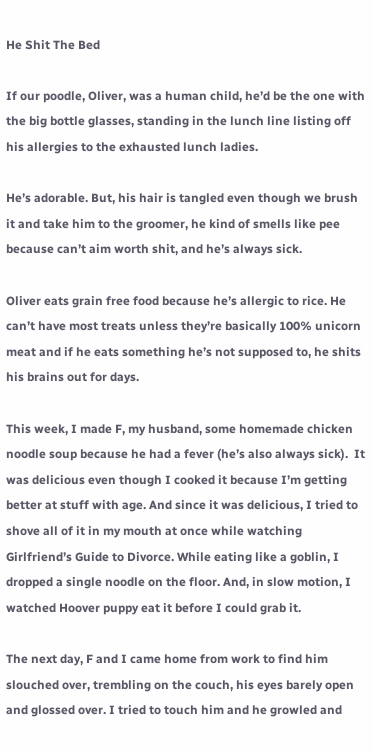He Shit The Bed

If our poodle, Oliver, was a human child, he’d be the one with the big bottle glasses, standing in the lunch line listing off his allergies to the exhausted lunch ladies.

He’s adorable. But, his hair is tangled even though we brush it and take him to the groomer, he kind of smells like pee because can’t aim worth shit, and he’s always sick.

Oliver eats grain free food because he’s allergic to rice. He can’t have most treats unless they’re basically 100% unicorn meat and if he eats something he’s not supposed to, he shits his brains out for days.

This week, I made F, my husband, some homemade chicken noodle soup because he had a fever (he’s also always sick).  It was delicious even though I cooked it because I’m getting better at stuff with age. And since it was delicious, I tried to shove all of it in my mouth at once while watching Girlfriend’s Guide to Divorce. While eating like a goblin, I dropped a single noodle on the floor. And, in slow motion, I watched Hoover puppy eat it before I could grab it.

The next day, F and I came home from work to find him slouched over, trembling on the couch, his eyes barely open and glossed over. I tried to touch him and he growled and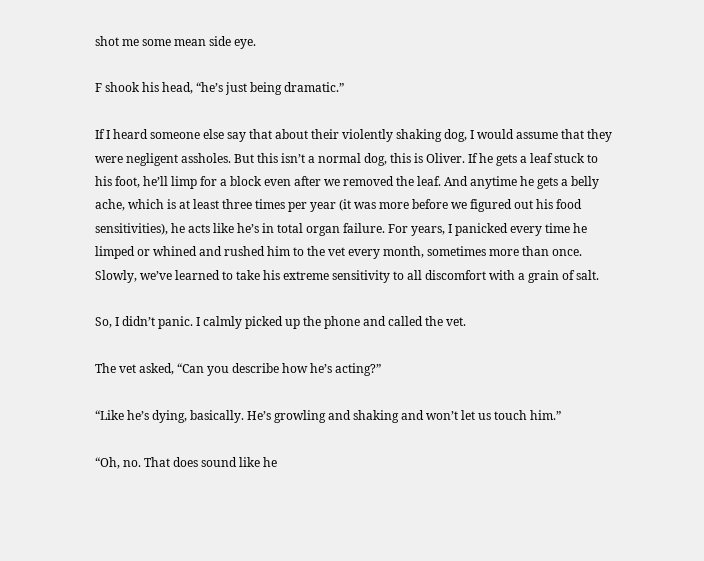shot me some mean side eye.

F shook his head, “he’s just being dramatic.”

If I heard someone else say that about their violently shaking dog, I would assume that they were negligent assholes. But this isn’t a normal dog, this is Oliver. If he gets a leaf stuck to his foot, he’ll limp for a block even after we removed the leaf. And anytime he gets a belly ache, which is at least three times per year (it was more before we figured out his food sensitivities), he acts like he’s in total organ failure. For years, I panicked every time he limped or whined and rushed him to the vet every month, sometimes more than once. Slowly, we’ve learned to take his extreme sensitivity to all discomfort with a grain of salt.

So, I didn’t panic. I calmly picked up the phone and called the vet.

The vet asked, “Can you describe how he’s acting?”

“Like he’s dying, basically. He’s growling and shaking and won’t let us touch him.”

“Oh, no. That does sound like he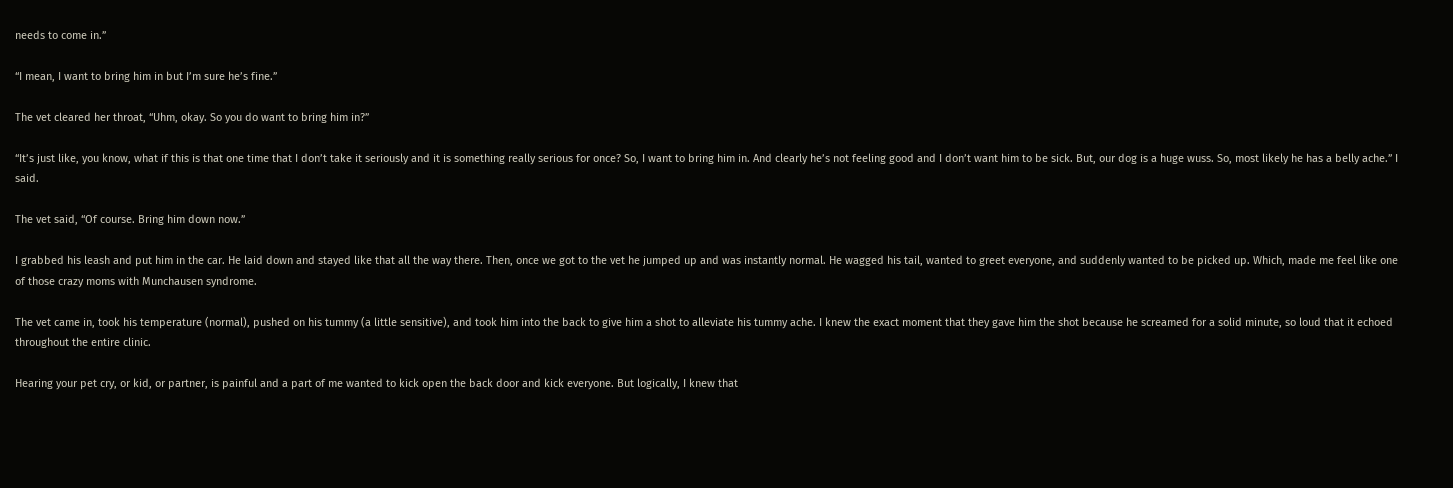needs to come in.”

“I mean, I want to bring him in but I’m sure he’s fine.”

The vet cleared her throat, “Uhm, okay. So you do want to bring him in?”

“It’s just like, you know, what if this is that one time that I don’t take it seriously and it is something really serious for once? So, I want to bring him in. And clearly he’s not feeling good and I don’t want him to be sick. But, our dog is a huge wuss. So, most likely he has a belly ache.” I said.

The vet said, “Of course. Bring him down now.”

I grabbed his leash and put him in the car. He laid down and stayed like that all the way there. Then, once we got to the vet he jumped up and was instantly normal. He wagged his tail, wanted to greet everyone, and suddenly wanted to be picked up. Which, made me feel like one of those crazy moms with Munchausen syndrome.

The vet came in, took his temperature (normal), pushed on his tummy (a little sensitive), and took him into the back to give him a shot to alleviate his tummy ache. I knew the exact moment that they gave him the shot because he screamed for a solid minute, so loud that it echoed throughout the entire clinic.

Hearing your pet cry, or kid, or partner, is painful and a part of me wanted to kick open the back door and kick everyone. But logically, I knew that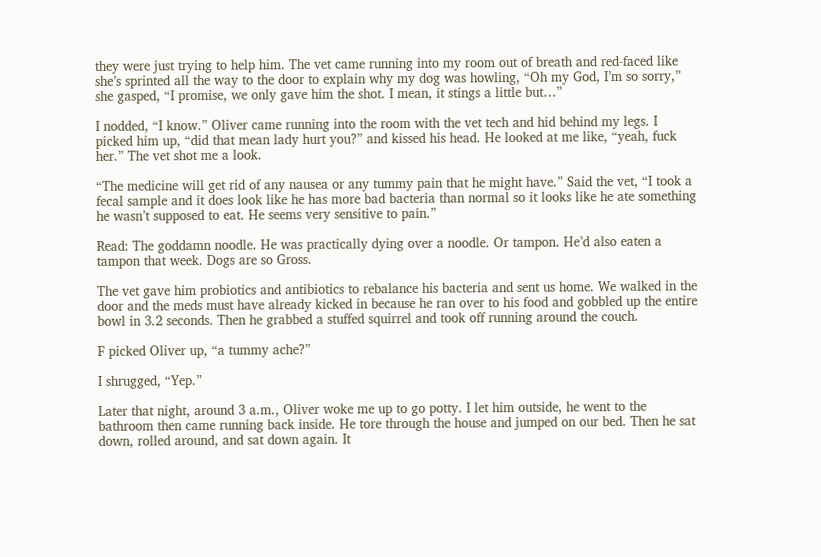they were just trying to help him. The vet came running into my room out of breath and red-faced like she’s sprinted all the way to the door to explain why my dog was howling, “Oh my God, I’m so sorry,” she gasped, “I promise, we only gave him the shot. I mean, it stings a little but…”

I nodded, “I know.” Oliver came running into the room with the vet tech and hid behind my legs. I picked him up, “did that mean lady hurt you?” and kissed his head. He looked at me like, “yeah, fuck her.” The vet shot me a look.

“The medicine will get rid of any nausea or any tummy pain that he might have.” Said the vet, “I took a fecal sample and it does look like he has more bad bacteria than normal so it looks like he ate something he wasn’t supposed to eat. He seems very sensitive to pain.”

Read: The goddamn noodle. He was practically dying over a noodle. Or tampon. He’d also eaten a tampon that week. Dogs are so Gross.

The vet gave him probiotics and antibiotics to rebalance his bacteria and sent us home. We walked in the door and the meds must have already kicked in because he ran over to his food and gobbled up the entire bowl in 3.2 seconds. Then he grabbed a stuffed squirrel and took off running around the couch.

F picked Oliver up, “a tummy ache?”

I shrugged, “Yep.”

Later that night, around 3 a.m., Oliver woke me up to go potty. I let him outside, he went to the bathroom then came running back inside. He tore through the house and jumped on our bed. Then he sat down, rolled around, and sat down again. It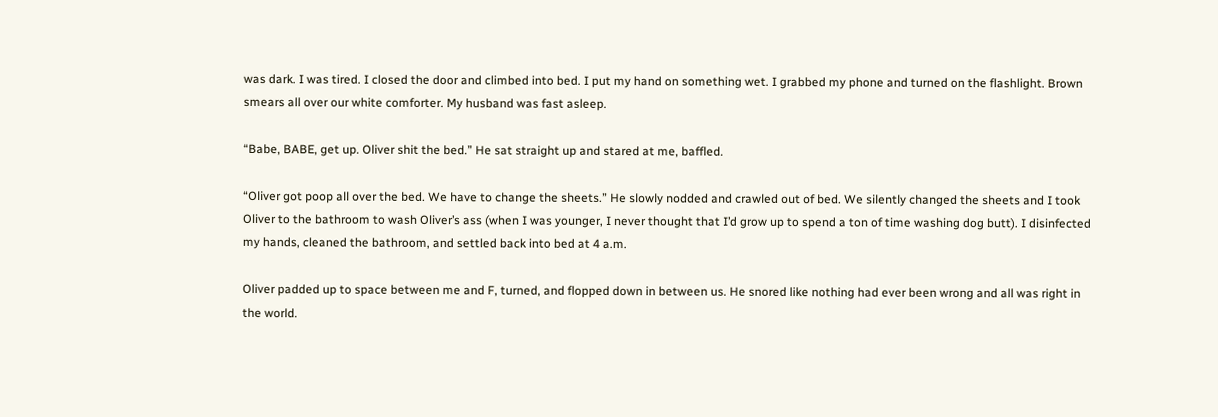was dark. I was tired. I closed the door and climbed into bed. I put my hand on something wet. I grabbed my phone and turned on the flashlight. Brown smears all over our white comforter. My husband was fast asleep.

“Babe, BABE, get up. Oliver shit the bed.” He sat straight up and stared at me, baffled.

“Oliver got poop all over the bed. We have to change the sheets.” He slowly nodded and crawled out of bed. We silently changed the sheets and I took Oliver to the bathroom to wash Oliver’s ass (when I was younger, I never thought that I’d grow up to spend a ton of time washing dog butt). I disinfected my hands, cleaned the bathroom, and settled back into bed at 4 a.m.

Oliver padded up to space between me and F, turned, and flopped down in between us. He snored like nothing had ever been wrong and all was right in the world.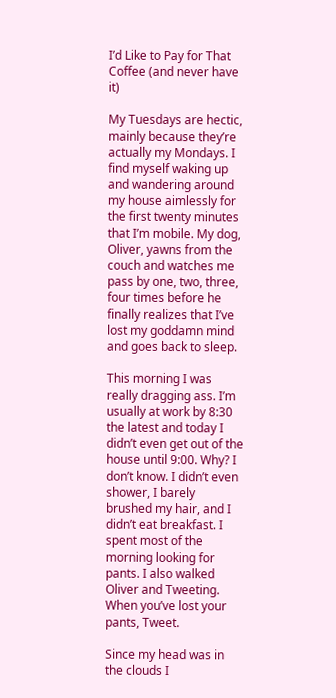I’d Like to Pay for That Coffee (and never have it)

My Tuesdays are hectic, mainly because they’re actually my Mondays. I find myself waking up and wandering around my house aimlessly for the first twenty minutes that I’m mobile. My dog, Oliver, yawns from the couch and watches me pass by one, two, three, four times before he finally realizes that I’ve lost my goddamn mind and goes back to sleep.

This morning I was really dragging ass. I’m usually at work by 8:30 the latest and today I didn’t even get out of the house until 9:00. Why? I don’t know. I didn’t even shower, I barely brushed my hair, and I didn’t eat breakfast. I spent most of the morning looking for pants. I also walked Oliver and Tweeting. When you’ve lost your pants, Tweet.

Since my head was in the clouds I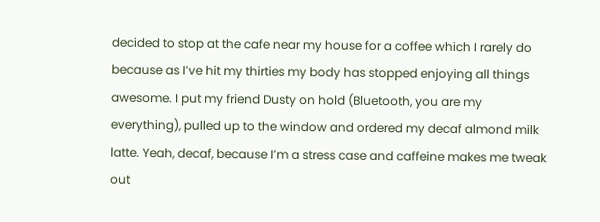decided to stop at the cafe near my house for a coffee which I rarely do because as I’ve hit my thirties my body has stopped enjoying all things awesome. I put my friend Dusty on hold (Bluetooth, you are my everything), pulled up to the window and ordered my decaf almond milk latte. Yeah, decaf, because I’m a stress case and caffeine makes me tweak out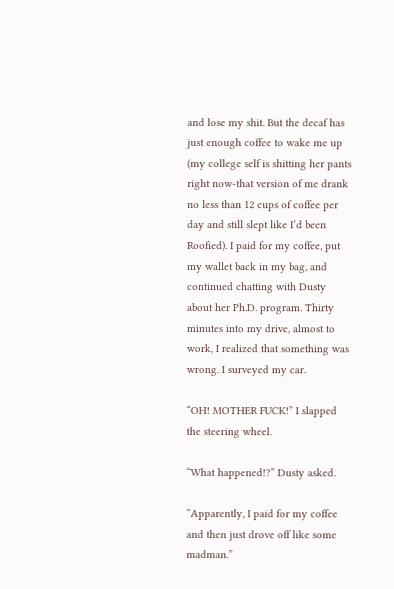and lose my shit. But the decaf has just enough coffee to wake me up (my college self is shitting her pants right now-that version of me drank no less than 12 cups of coffee per day and still slept like I’d been Roofied). I paid for my coffee, put my wallet back in my bag, and continued chatting with Dusty about her Ph.D. program. Thirty minutes into my drive, almost to work, I realized that something was wrong. I surveyed my car.

“OH! MOTHER FUCK!” I slapped the steering wheel.

“What happened!?” Dusty asked.

“Apparently, I paid for my coffee and then just drove off like some madman.”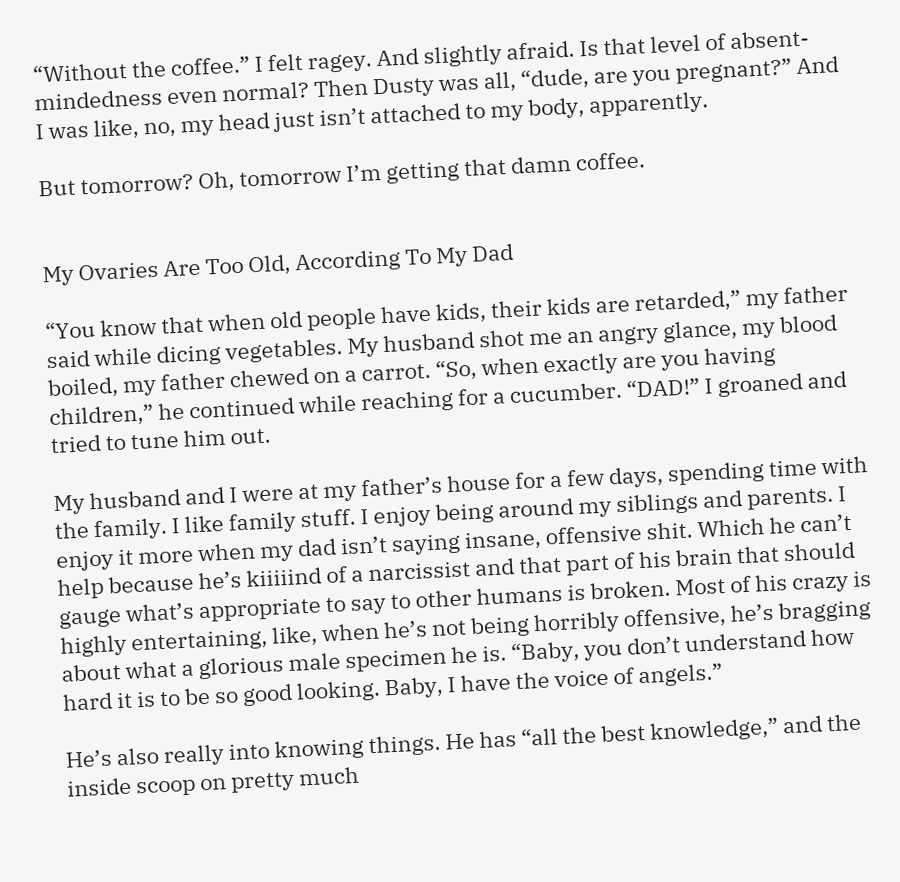“Without the coffee.” I felt ragey. And slightly afraid. Is that level of absent-mindedness even normal? Then Dusty was all, “dude, are you pregnant?” And I was like, no, my head just isn’t attached to my body, apparently.

But tomorrow? Oh, tomorrow I’m getting that damn coffee.


My Ovaries Are Too Old, According To My Dad

“You know that when old people have kids, their kids are retarded,” my father said while dicing vegetables. My husband shot me an angry glance, my blood boiled, my father chewed on a carrot. “So, when exactly are you having children,” he continued while reaching for a cucumber. “DAD!” I groaned and tried to tune him out.

My husband and I were at my father’s house for a few days, spending time with the family. I like family stuff. I enjoy being around my siblings and parents. I enjoy it more when my dad isn’t saying insane, offensive shit. Which he can’t help because he’s kiiiiind of a narcissist and that part of his brain that should gauge what’s appropriate to say to other humans is broken. Most of his crazy is highly entertaining, like, when he’s not being horribly offensive, he’s bragging about what a glorious male specimen he is. “Baby, you don’t understand how hard it is to be so good looking. Baby, I have the voice of angels.”

He’s also really into knowing things. He has “all the best knowledge,” and the inside scoop on pretty much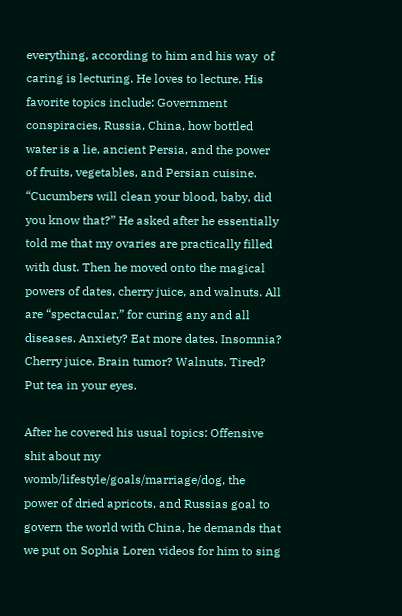everything, according to him and his way  of caring is lecturing. He loves to lecture. His favorite topics include: Government conspiracies, Russia, China, how bottled water is a lie, ancient Persia, and the power of fruits, vegetables, and Persian cuisine.  “Cucumbers will clean your blood, baby, did you know that?” He asked after he essentially told me that my ovaries are practically filled with dust. Then he moved onto the magical powers of dates, cherry juice, and walnuts. All are “spectacular,” for curing any and all diseases. Anxiety? Eat more dates. Insomnia? Cherry juice. Brain tumor? Walnuts. Tired? Put tea in your eyes.

After he covered his usual topics: Offensive shit about my womb/lifestyle/goals/marriage/dog, the power of dried apricots, and Russias goal to govern the world with China, he demands that we put on Sophia Loren videos for him to sing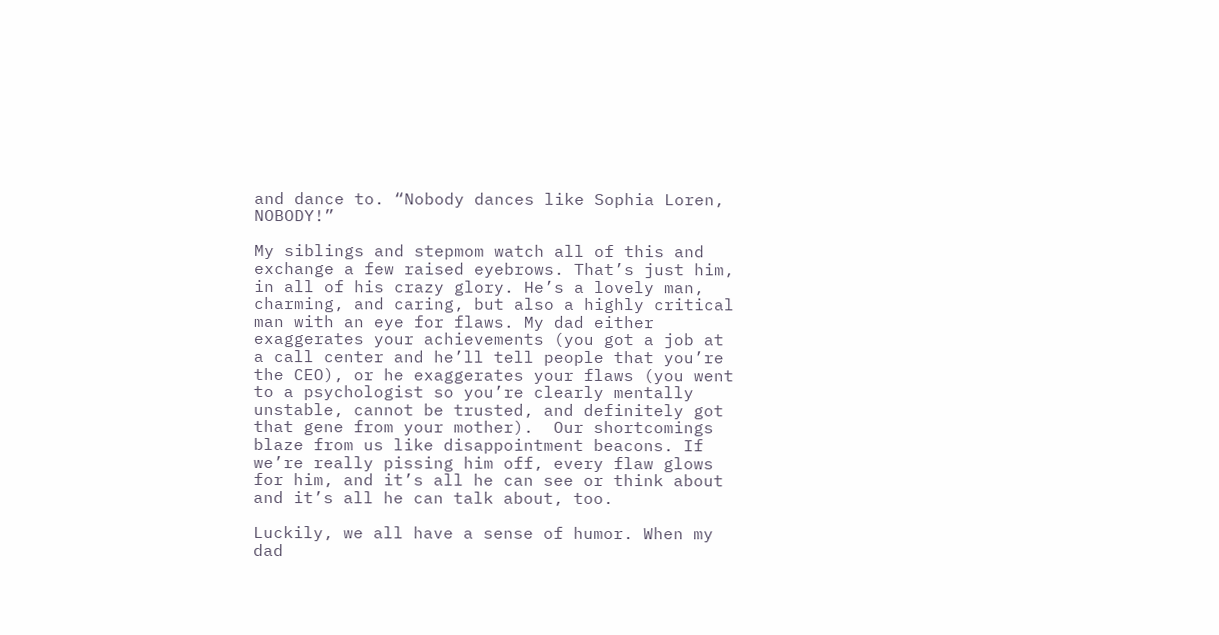and dance to. “Nobody dances like Sophia Loren, NOBODY!”

My siblings and stepmom watch all of this and exchange a few raised eyebrows. That’s just him, in all of his crazy glory. He’s a lovely man, charming, and caring, but also a highly critical man with an eye for flaws. My dad either exaggerates your achievements (you got a job at a call center and he’ll tell people that you’re the CEO), or he exaggerates your flaws (you went to a psychologist so you’re clearly mentally unstable, cannot be trusted, and definitely got that gene from your mother).  Our shortcomings blaze from us like disappointment beacons. If we’re really pissing him off, every flaw glows for him, and it’s all he can see or think about and it’s all he can talk about, too.

Luckily, we all have a sense of humor. When my dad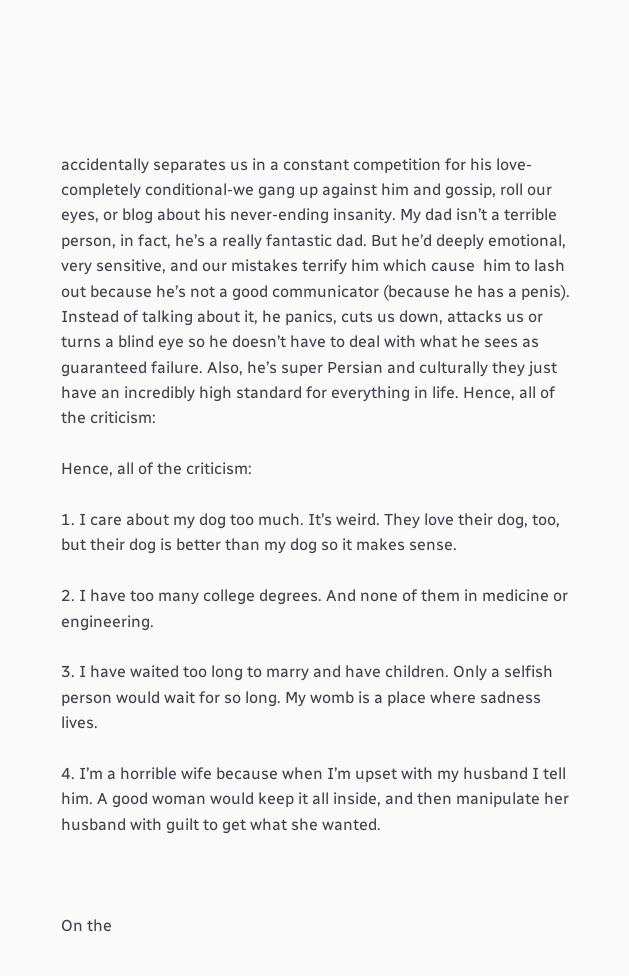accidentally separates us in a constant competition for his love-completely conditional-we gang up against him and gossip, roll our eyes, or blog about his never-ending insanity. My dad isn’t a terrible person, in fact, he’s a really fantastic dad. But he’d deeply emotional, very sensitive, and our mistakes terrify him which cause  him to lash out because he’s not a good communicator (because he has a penis). Instead of talking about it, he panics, cuts us down, attacks us or  turns a blind eye so he doesn’t have to deal with what he sees as guaranteed failure. Also, he’s super Persian and culturally they just have an incredibly high standard for everything in life. Hence, all of the criticism:

Hence, all of the criticism:

1. I care about my dog too much. It’s weird. They love their dog, too, but their dog is better than my dog so it makes sense.

2. I have too many college degrees. And none of them in medicine or engineering.

3. I have waited too long to marry and have children. Only a selfish person would wait for so long. My womb is a place where sadness lives.

4. I’m a horrible wife because when I’m upset with my husband I tell him. A good woman would keep it all inside, and then manipulate her husband with guilt to get what she wanted.



On the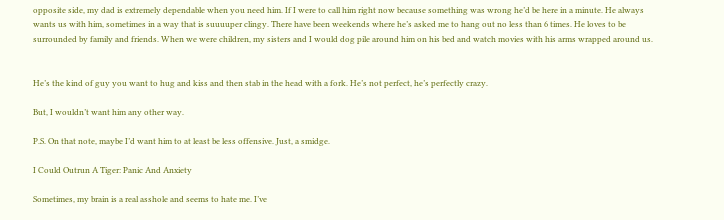opposite side, my dad is extremely dependable when you need him. If I were to call him right now because something was wrong he’d be here in a minute. He always wants us with him, sometimes in a way that is suuuuper clingy. There have been weekends where he’s asked me to hang out no less than 6 times. He loves to be surrounded by family and friends. When we were children, my sisters and I would dog pile around him on his bed and watch movies with his arms wrapped around us.


He’s the kind of guy you want to hug and kiss and then stab in the head with a fork. He’s not perfect, he’s perfectly crazy.

But, I wouldn’t want him any other way.

P.S. On that note, maybe I’d want him to at least be less offensive. Just, a smidge.

I Could Outrun A Tiger: Panic And Anxiety

Sometimes, my brain is a real asshole and seems to hate me. I’ve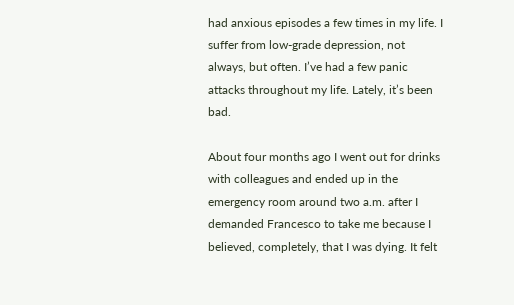had anxious episodes a few times in my life. I suffer from low-grade depression, not always, but often. I’ve had a few panic attacks throughout my life. Lately, it’s been bad.

About four months ago I went out for drinks with colleagues and ended up in the emergency room around two a.m. after I demanded Francesco to take me because I believed, completely, that I was dying. It felt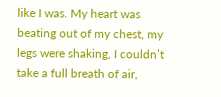like I was. My heart was beating out of my chest, my legs were shaking, I couldn’t take a full breath of air,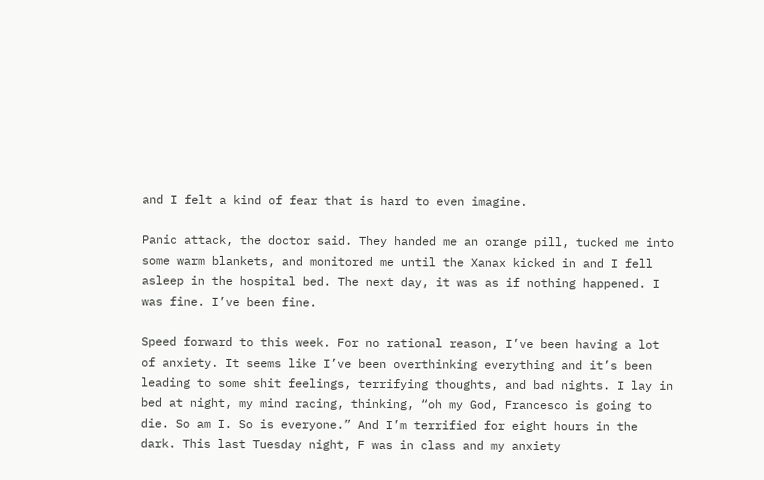and I felt a kind of fear that is hard to even imagine.

Panic attack, the doctor said. They handed me an orange pill, tucked me into some warm blankets, and monitored me until the Xanax kicked in and I fell asleep in the hospital bed. The next day, it was as if nothing happened. I was fine. I’ve been fine.

Speed forward to this week. For no rational reason, I’ve been having a lot of anxiety. It seems like I’ve been overthinking everything and it’s been leading to some shit feelings, terrifying thoughts, and bad nights. I lay in bed at night, my mind racing, thinking, “oh my God, Francesco is going to die. So am I. So is everyone.” And I’m terrified for eight hours in the dark. This last Tuesday night, F was in class and my anxiety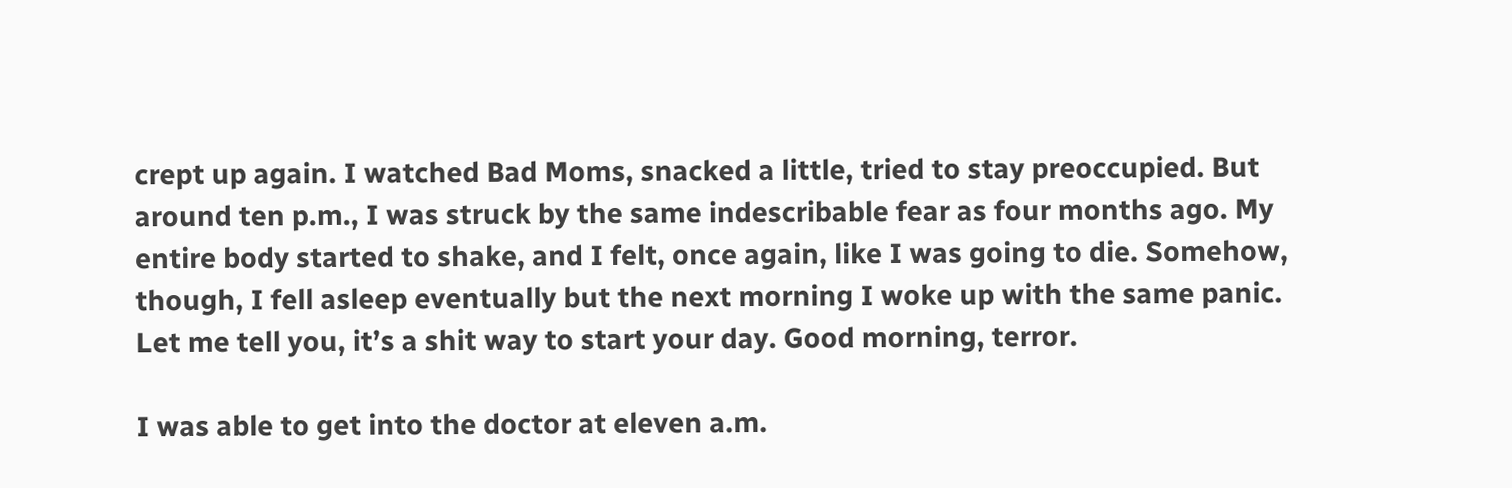crept up again. I watched Bad Moms, snacked a little, tried to stay preoccupied. But around ten p.m., I was struck by the same indescribable fear as four months ago. My entire body started to shake, and I felt, once again, like I was going to die. Somehow, though, I fell asleep eventually but the next morning I woke up with the same panic. Let me tell you, it’s a shit way to start your day. Good morning, terror.

I was able to get into the doctor at eleven a.m.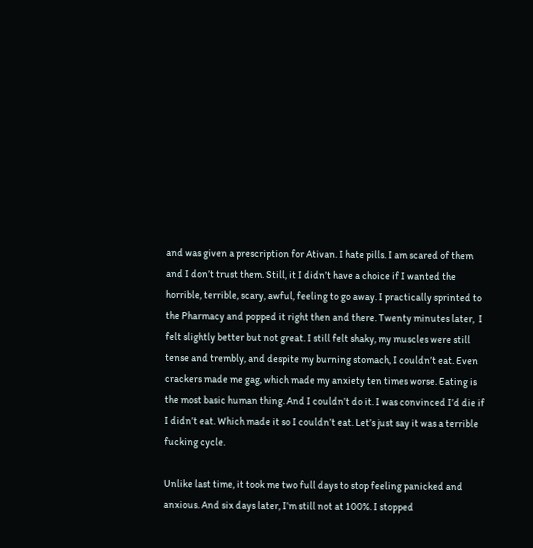and was given a prescription for Ativan. I hate pills. I am scared of them and I don’t trust them. Still, it I didn’t have a choice if I wanted the horrible, terrible, scary, awful, feeling to go away. I practically sprinted to the Pharmacy and popped it right then and there. Twenty minutes later,  I felt slightly better but not great. I still felt shaky, my muscles were still tense and trembly, and despite my burning stomach, I couldn’t eat. Even crackers made me gag, which made my anxiety ten times worse. Eating is the most basic human thing. And I couldn’t do it. I was convinced I’d die if I didn’t eat. Which made it so I couldn’t eat. Let’s just say it was a terrible fucking cycle.

Unlike last time, it took me two full days to stop feeling panicked and anxious. And six days later, I’m still not at 100%. I stopped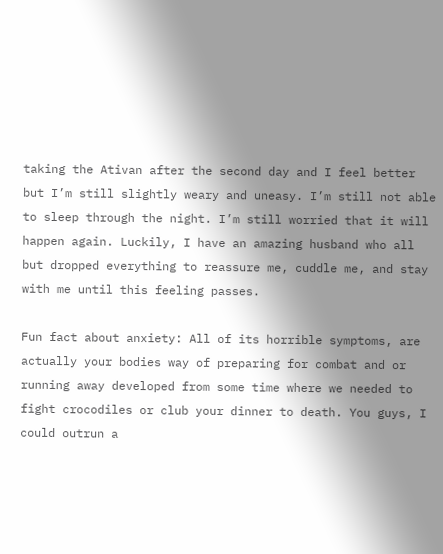taking the Ativan after the second day and I feel better but I’m still slightly weary and uneasy. I’m still not able to sleep through the night. I’m still worried that it will happen again. Luckily, I have an amazing husband who all but dropped everything to reassure me, cuddle me, and stay with me until this feeling passes.

Fun fact about anxiety: All of its horrible symptoms, are actually your bodies way of preparing for combat and or running away developed from some time where we needed to fight crocodiles or club your dinner to death. You guys, I could outrun a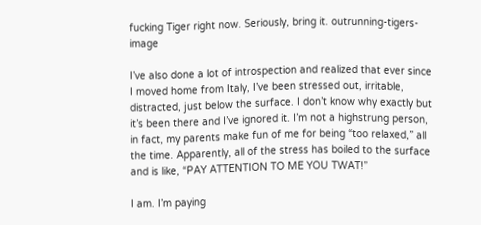fucking Tiger right now. Seriously, bring it. outrunning-tigers-image

I’ve also done a lot of introspection and realized that ever since I moved home from Italy, I’ve been stressed out, irritable, distracted, just below the surface. I don’t know why exactly but it’s been there and I’ve ignored it. I’m not a highstrung person, in fact, my parents make fun of me for being “too relaxed,” all the time. Apparently, all of the stress has boiled to the surface and is like, “PAY ATTENTION TO ME YOU TWAT!”

I am. I’m paying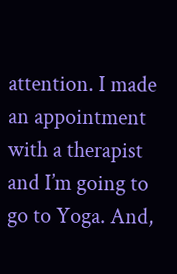attention. I made an appointment with a therapist and I’m going to go to Yoga. And,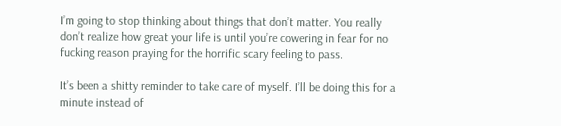I’m going to stop thinking about things that don’t matter. You really don’t realize how great your life is until you’re cowering in fear for no fucking reason praying for the horrific scary feeling to pass.

It’s been a shitty reminder to take care of myself. I’ll be doing this for a minute instead of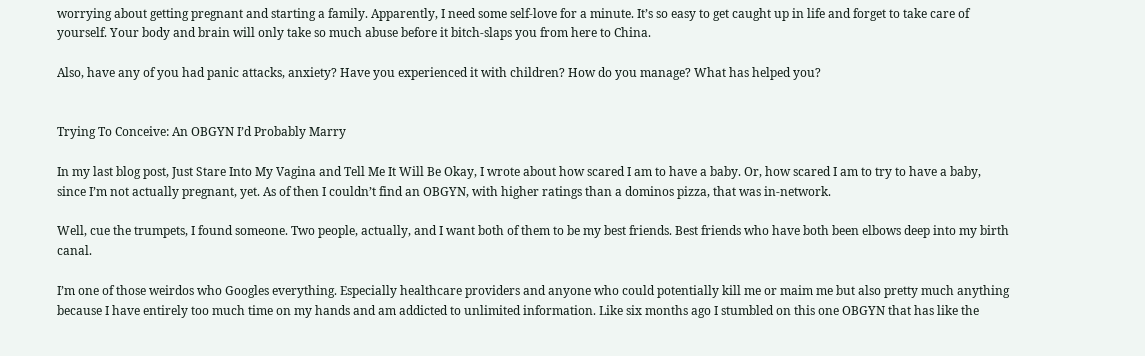worrying about getting pregnant and starting a family. Apparently, I need some self-love for a minute. It’s so easy to get caught up in life and forget to take care of yourself. Your body and brain will only take so much abuse before it bitch-slaps you from here to China.

Also, have any of you had panic attacks, anxiety? Have you experienced it with children? How do you manage? What has helped you?


Trying To Conceive: An OBGYN I’d Probably Marry

In my last blog post, Just Stare Into My Vagina and Tell Me It Will Be Okay, I wrote about how scared I am to have a baby. Or, how scared I am to try to have a baby, since I’m not actually pregnant, yet. As of then I couldn’t find an OBGYN, with higher ratings than a dominos pizza, that was in-network.

Well, cue the trumpets, I found someone. Two people, actually, and I want both of them to be my best friends. Best friends who have both been elbows deep into my birth canal.

I’m one of those weirdos who Googles everything. Especially healthcare providers and anyone who could potentially kill me or maim me but also pretty much anything because I have entirely too much time on my hands and am addicted to unlimited information. Like six months ago I stumbled on this one OBGYN that has like the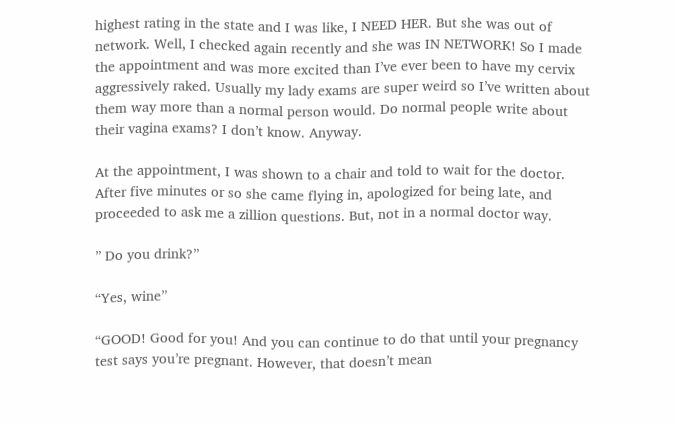highest rating in the state and I was like, I NEED HER. But she was out of network. Well, I checked again recently and she was IN NETWORK! So I made the appointment and was more excited than I’ve ever been to have my cervix aggressively raked. Usually my lady exams are super weird so I’ve written about them way more than a normal person would. Do normal people write about their vagina exams? I don’t know. Anyway.

At the appointment, I was shown to a chair and told to wait for the doctor. After five minutes or so she came flying in, apologized for being late, and proceeded to ask me a zillion questions. But, not in a normal doctor way.

” Do you drink?”

“Yes, wine”

“GOOD! Good for you! And you can continue to do that until your pregnancy test says you’re pregnant. However, that doesn’t mean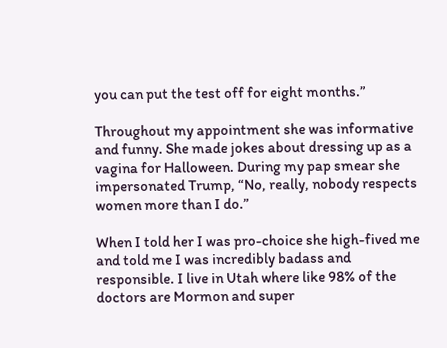you can put the test off for eight months.”

Throughout my appointment she was informative and funny. She made jokes about dressing up as a vagina for Halloween. During my pap smear she impersonated Trump, “No, really, nobody respects women more than I do.”

When I told her I was pro-choice she high-fived me and told me I was incredibly badass and responsible. I live in Utah where like 98% of the doctors are Mormon and super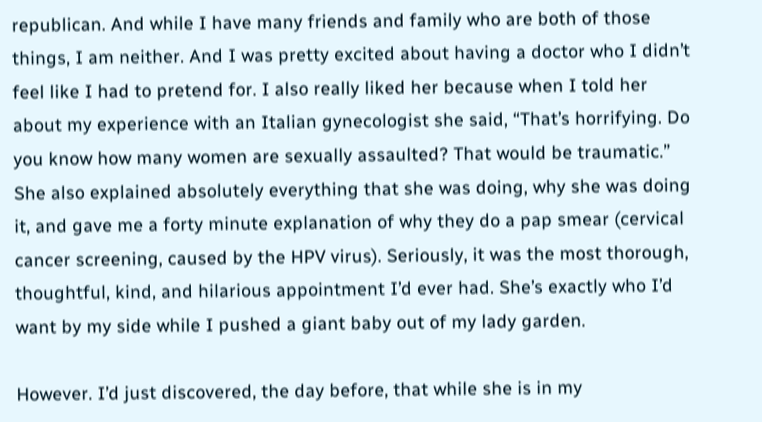republican. And while I have many friends and family who are both of those things, I am neither. And I was pretty excited about having a doctor who I didn’t feel like I had to pretend for. I also really liked her because when I told her about my experience with an Italian gynecologist she said, “That’s horrifying. Do you know how many women are sexually assaulted? That would be traumatic.” She also explained absolutely everything that she was doing, why she was doing it, and gave me a forty minute explanation of why they do a pap smear (cervical cancer screening, caused by the HPV virus). Seriously, it was the most thorough, thoughtful, kind, and hilarious appointment I’d ever had. She’s exactly who I’d want by my side while I pushed a giant baby out of my lady garden.

However. I’d just discovered, the day before, that while she is in my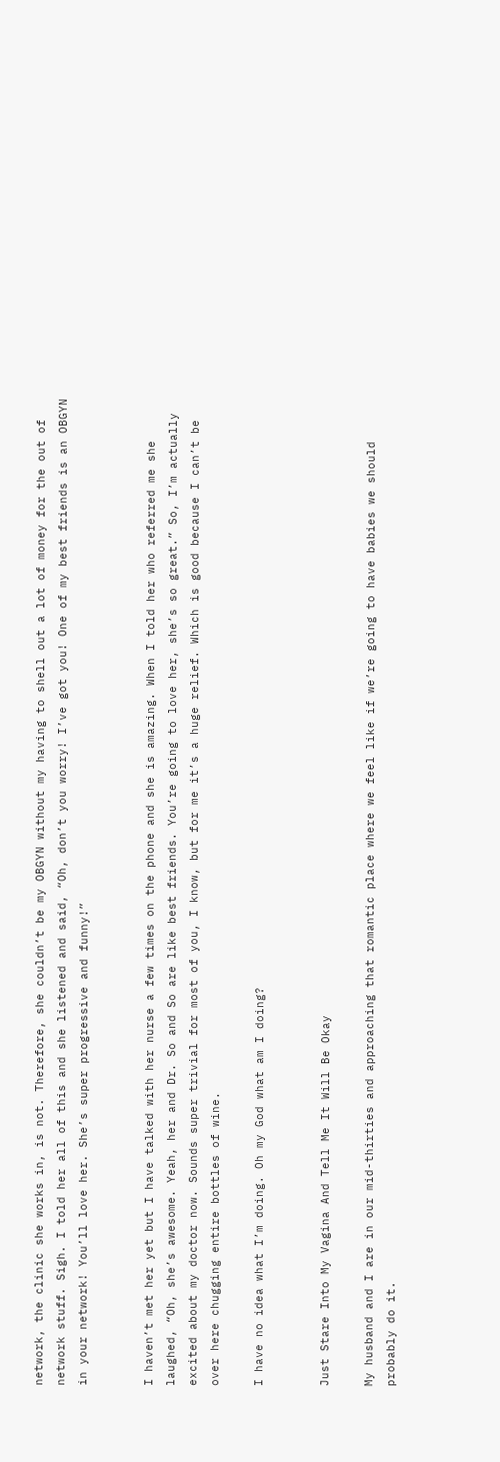network, the clinic she works in, is not. Therefore, she couldn’t be my OBGYN without my having to shell out a lot of money for the out of network stuff. Sigh. I told her all of this and she listened and said, “Oh, don’t you worry! I’ve got you! One of my best friends is an OBGYN in your network! You’ll love her. She’s super progressive and funny!”


I haven’t met her yet but I have talked with her nurse a few times on the phone and she is amazing. When I told her who referred me she laughed, “Oh, she’s awesome. Yeah, her and Dr. So and So are like best friends. You’re going to love her, she’s so great.” So, I’m actually excited about my doctor now. Sounds super trivial for most of you, I know, but for me it’s a huge relief. Which is good because I can’t be over here chugging entire bottles of wine.

I have no idea what I’m doing. Oh my God what am I doing?


Just Stare Into My Vagina And Tell Me It Will Be Okay

My husband and I are in our mid-thirties and approaching that romantic place where we feel like if we’re going to have babies we should probably do it.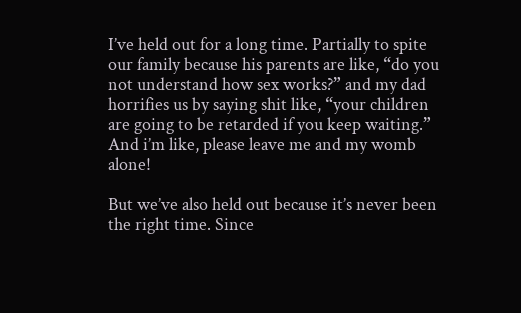I’ve held out for a long time. Partially to spite our family because his parents are like, “do you not understand how sex works?” and my dad horrifies us by saying shit like, “your children are going to be retarded if you keep waiting.” And i’m like, please leave me and my womb alone!

But we’ve also held out because it’s never been the right time. Since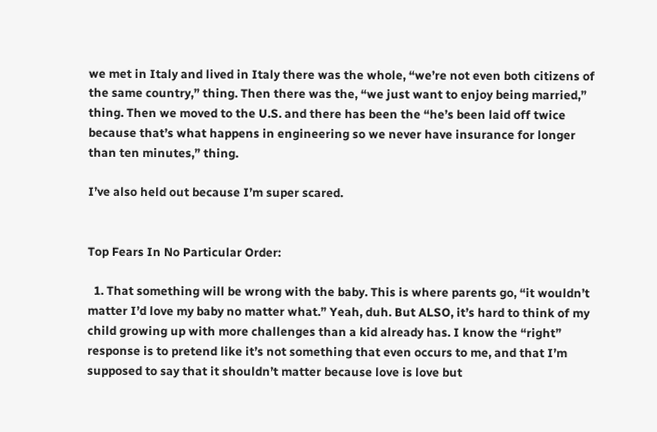we met in Italy and lived in Italy there was the whole, “we’re not even both citizens of the same country,” thing. Then there was the, “we just want to enjoy being married,” thing. Then we moved to the U.S. and there has been the “he’s been laid off twice because that’s what happens in engineering so we never have insurance for longer than ten minutes,” thing.

I’ve also held out because I’m super scared.


Top Fears In No Particular Order:

  1. That something will be wrong with the baby. This is where parents go, “it wouldn’t matter I’d love my baby no matter what.” Yeah, duh. But ALSO, it’s hard to think of my child growing up with more challenges than a kid already has. I know the “right” response is to pretend like it’s not something that even occurs to me, and that I’m supposed to say that it shouldn’t matter because love is love but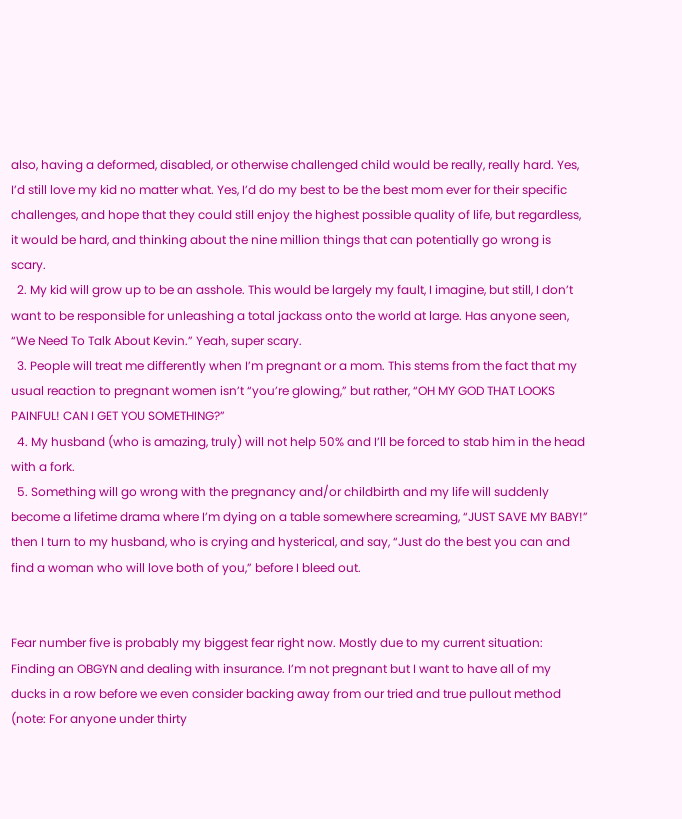also, having a deformed, disabled, or otherwise challenged child would be really, really hard. Yes, I’d still love my kid no matter what. Yes, I’d do my best to be the best mom ever for their specific challenges, and hope that they could still enjoy the highest possible quality of life, but regardless, it would be hard, and thinking about the nine million things that can potentially go wrong is scary.
  2. My kid will grow up to be an asshole. This would be largely my fault, I imagine, but still, I don’t want to be responsible for unleashing a total jackass onto the world at large. Has anyone seen, “We Need To Talk About Kevin.” Yeah, super scary.
  3. People will treat me differently when I’m pregnant or a mom. This stems from the fact that my usual reaction to pregnant women isn’t “you’re glowing,” but rather, “OH MY GOD THAT LOOKS PAINFUL! CAN I GET YOU SOMETHING?”
  4. My husband (who is amazing, truly) will not help 50% and I’ll be forced to stab him in the head with a fork.
  5. Something will go wrong with the pregnancy and/or childbirth and my life will suddenly become a lifetime drama where I’m dying on a table somewhere screaming, “JUST SAVE MY BABY!” then I turn to my husband, who is crying and hysterical, and say, “Just do the best you can and find a woman who will love both of you,” before I bleed out.


Fear number five is probably my biggest fear right now. Mostly due to my current situation: Finding an OBGYN and dealing with insurance. I’m not pregnant but I want to have all of my ducks in a row before we even consider backing away from our tried and true pullout method (note: For anyone under thirty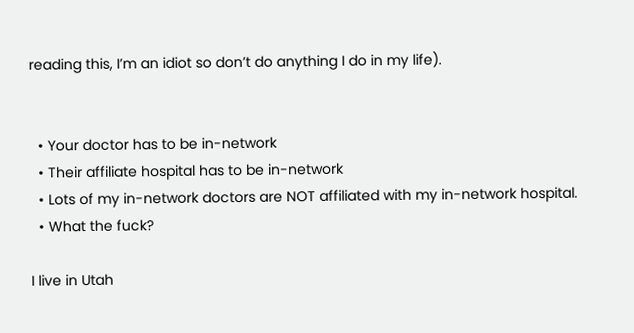reading this, I’m an idiot so don’t do anything I do in my life).


  • Your doctor has to be in-network
  • Their affiliate hospital has to be in-network
  • Lots of my in-network doctors are NOT affiliated with my in-network hospital.
  • What the fuck?

I live in Utah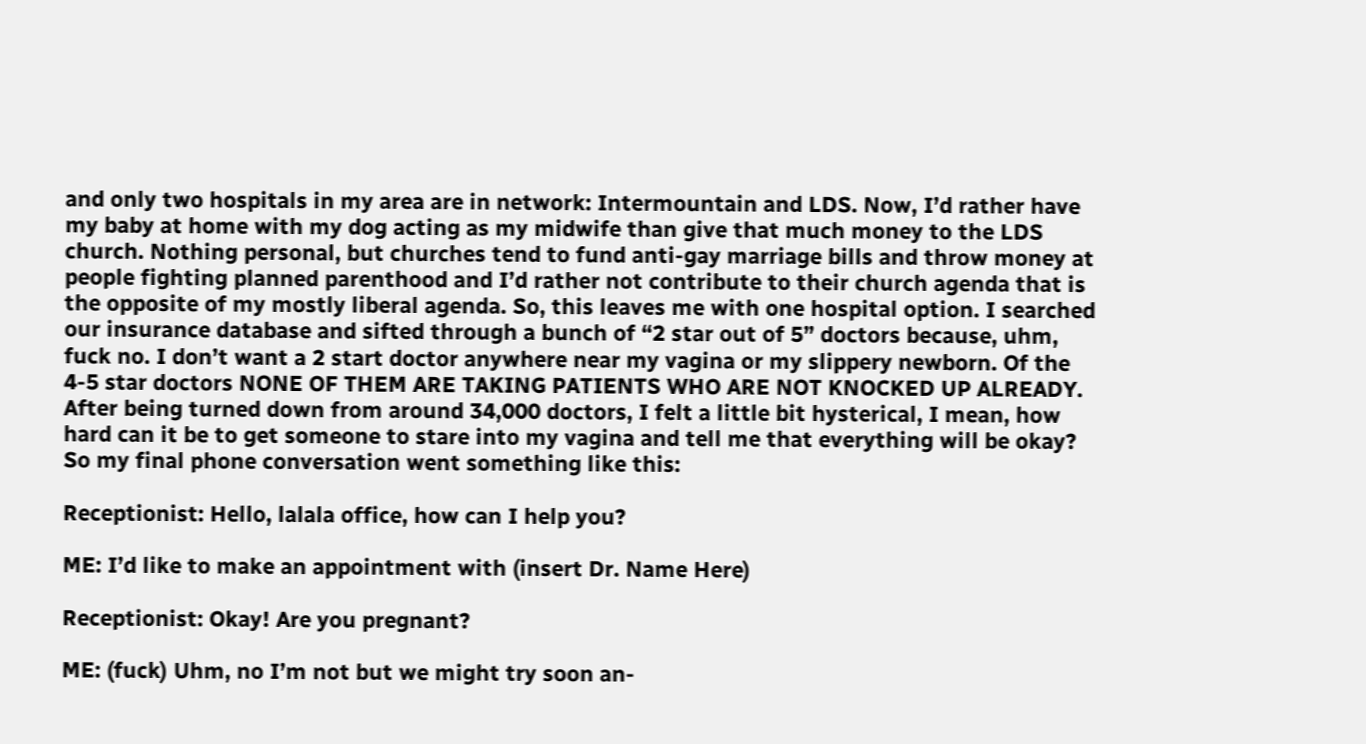and only two hospitals in my area are in network: Intermountain and LDS. Now, I’d rather have my baby at home with my dog acting as my midwife than give that much money to the LDS church. Nothing personal, but churches tend to fund anti-gay marriage bills and throw money at people fighting planned parenthood and I’d rather not contribute to their church agenda that is the opposite of my mostly liberal agenda. So, this leaves me with one hospital option. I searched our insurance database and sifted through a bunch of “2 star out of 5” doctors because, uhm, fuck no. I don’t want a 2 start doctor anywhere near my vagina or my slippery newborn. Of the 4-5 star doctors NONE OF THEM ARE TAKING PATIENTS WHO ARE NOT KNOCKED UP ALREADY. After being turned down from around 34,000 doctors, I felt a little bit hysterical, I mean, how hard can it be to get someone to stare into my vagina and tell me that everything will be okay? So my final phone conversation went something like this:

Receptionist: Hello, lalala office, how can I help you?

ME: I’d like to make an appointment with (insert Dr. Name Here)

Receptionist: Okay! Are you pregnant?

ME: (fuck) Uhm, no I’m not but we might try soon an-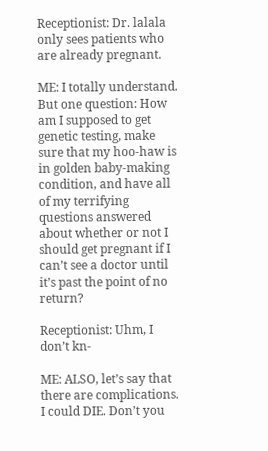Receptionist: Dr. lalala only sees patients who are already pregnant.

ME: I totally understand. But one question: How am I supposed to get genetic testing, make sure that my hoo-haw is in golden baby-making condition, and have all of my terrifying questions answered about whether or not I should get pregnant if I can’t see a doctor until it’s past the point of no return?

Receptionist: Uhm, I don’t kn-

ME: ALSO, let’s say that there are complications. I could DIE. Don’t you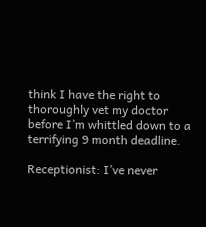think I have the right to thoroughly vet my doctor before I’m whittled down to a terrifying 9 month deadline.

Receptionist: I’ve never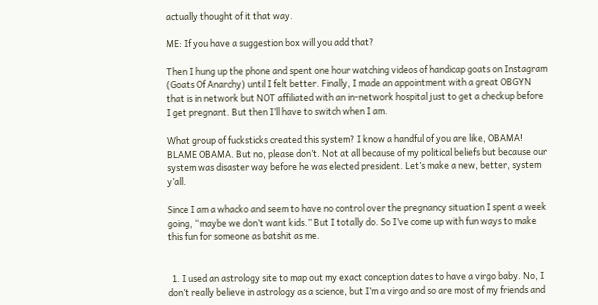actually thought of it that way.

ME: If you have a suggestion box will you add that?

Then I hung up the phone and spent one hour watching videos of handicap goats on Instagram (Goats Of Anarchy) until I felt better. Finally, I made an appointment with a great OBGYN that is in network but NOT affiliated with an in-network hospital just to get a checkup before I get pregnant. But then I’ll have to switch when I am.

What group of fucksticks created this system? I know a handful of you are like, OBAMA! BLAME OBAMA. But no, please don’t. Not at all because of my political beliefs but because our system was disaster way before he was elected president. Let’s make a new, better, system y’all.

Since I am a whacko and seem to have no control over the pregnancy situation I spent a week going, “maybe we don’t want kids.” But I totally do. So I’ve come up with fun ways to make this fun for someone as batshit as me.


  1. I used an astrology site to map out my exact conception dates to have a virgo baby. No, I don’t really believe in astrology as a science, but I’m a virgo and so are most of my friends and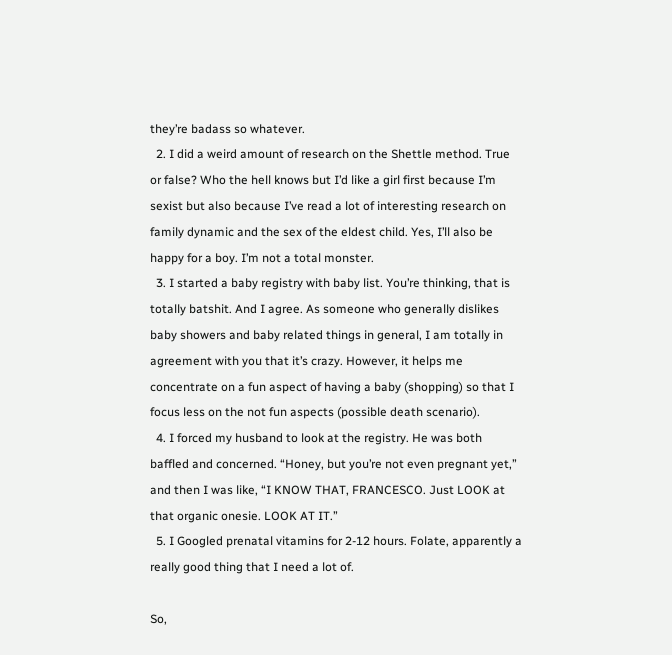they’re badass so whatever.
  2. I did a weird amount of research on the Shettle method. True or false? Who the hell knows but I’d like a girl first because I’m sexist but also because I’ve read a lot of interesting research on family dynamic and the sex of the eldest child. Yes, I’ll also be happy for a boy. I’m not a total monster.
  3. I started a baby registry with baby list. You’re thinking, that is totally batshit. And I agree. As someone who generally dislikes baby showers and baby related things in general, I am totally in agreement with you that it’s crazy. However, it helps me concentrate on a fun aspect of having a baby (shopping) so that I focus less on the not fun aspects (possible death scenario).
  4. I forced my husband to look at the registry. He was both baffled and concerned. “Honey, but you’re not even pregnant yet,” and then I was like, “I KNOW THAT, FRANCESCO. Just LOOK at that organic onesie. LOOK AT IT.”
  5. I Googled prenatal vitamins for 2-12 hours. Folate, apparently a really good thing that I need a lot of.

So,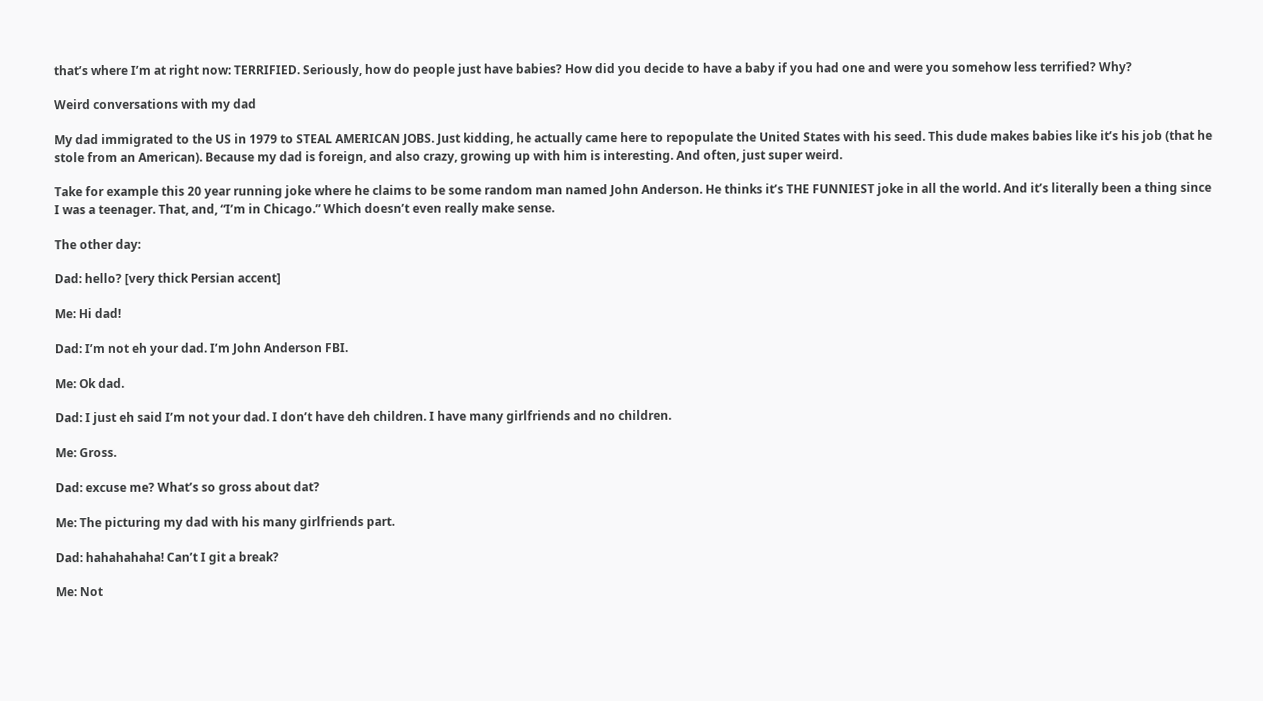that’s where I’m at right now: TERRIFIED. Seriously, how do people just have babies? How did you decide to have a baby if you had one and were you somehow less terrified? Why?

Weird conversations with my dad

My dad immigrated to the US in 1979 to STEAL AMERICAN JOBS. Just kidding, he actually came here to repopulate the United States with his seed. This dude makes babies like it’s his job (that he stole from an American). Because my dad is foreign, and also crazy, growing up with him is interesting. And often, just super weird.

Take for example this 20 year running joke where he claims to be some random man named John Anderson. He thinks it’s THE FUNNIEST joke in all the world. And it’s literally been a thing since I was a teenager. That, and, “I’m in Chicago.” Which doesn’t even really make sense.

The other day:

Dad: hello? [very thick Persian accent]

Me: Hi dad!

Dad: I’m not eh your dad. I’m John Anderson FBI.

Me: Ok dad.

Dad: I just eh said I’m not your dad. I don’t have deh children. I have many girlfriends and no children.

Me: Gross.

Dad: excuse me? What’s so gross about dat?

Me: The picturing my dad with his many girlfriends part.

Dad: hahahahaha! Can’t I git a break?

Me: Not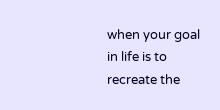when your goal in life is to recreate the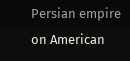Persian empire on American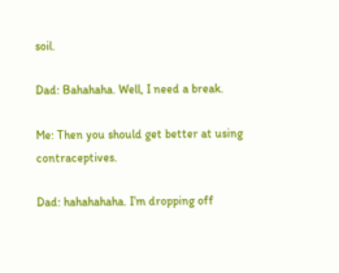soil.

Dad: Bahahaha. Well, I need a break.

Me: Then you should get better at using contraceptives.

Dad: hahahahaha. I’m dropping off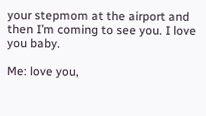your stepmom at the airport and then I’m coming to see you. I love you baby.

Me: love you,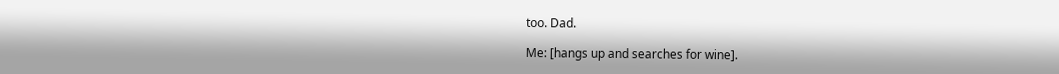too. Dad.

Me: [hangs up and searches for wine].